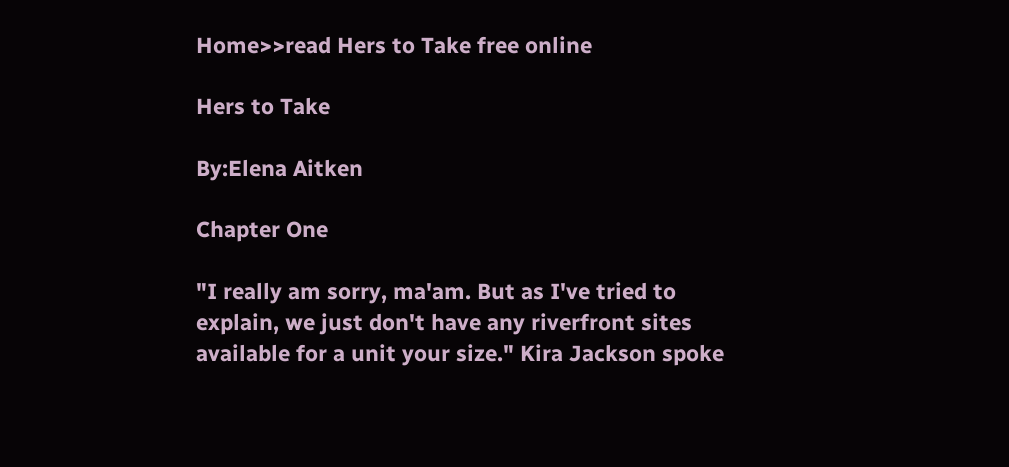Home>>read Hers to Take free online

Hers to Take

By:Elena Aitken

Chapter One

"I really am sorry, ma'am. But as I've tried to explain, we just don't have any riverfront sites available for a unit your size." Kira Jackson spoke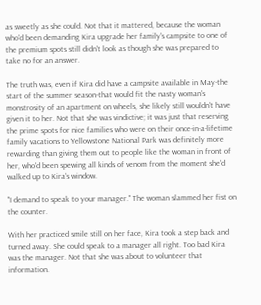as sweetly as she could. Not that it mattered, because the woman who'd been demanding Kira upgrade her family's campsite to one of the premium spots still didn't look as though she was prepared to take no for an answer.

The truth was, even if Kira did have a campsite available in May-the start of the summer season-that would fit the nasty woman's monstrosity of an apartment on wheels, she likely still wouldn't have given it to her. Not that she was vindictive; it was just that reserving the prime spots for nice families who were on their once-in-a-lifetime family vacations to Yellowstone National Park was definitely more rewarding than giving them out to people like the woman in front of her, who'd been spewing all kinds of venom from the moment she'd walked up to Kira's window.

"I demand to speak to your manager." The woman slammed her fist on the counter.

With her practiced smile still on her face, Kira took a step back and turned away. She could speak to a manager all right. Too bad Kira was the manager. Not that she was about to volunteer that information.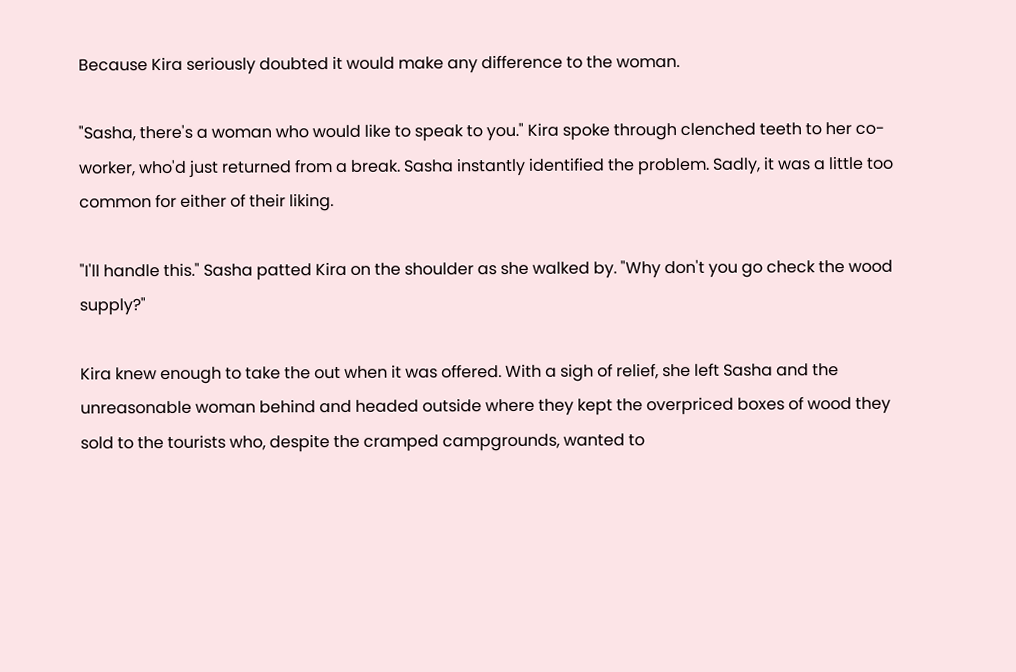Because Kira seriously doubted it would make any difference to the woman.

"Sasha, there's a woman who would like to speak to you." Kira spoke through clenched teeth to her co-worker, who'd just returned from a break. Sasha instantly identified the problem. Sadly, it was a little too common for either of their liking.

"I'll handle this." Sasha patted Kira on the shoulder as she walked by. "Why don't you go check the wood supply?"

Kira knew enough to take the out when it was offered. With a sigh of relief, she left Sasha and the unreasonable woman behind and headed outside where they kept the overpriced boxes of wood they sold to the tourists who, despite the cramped campgrounds, wanted to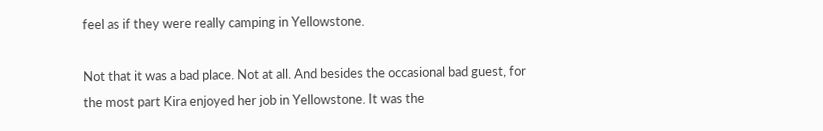feel as if they were really camping in Yellowstone.

Not that it was a bad place. Not at all. And besides the occasional bad guest, for the most part Kira enjoyed her job in Yellowstone. It was the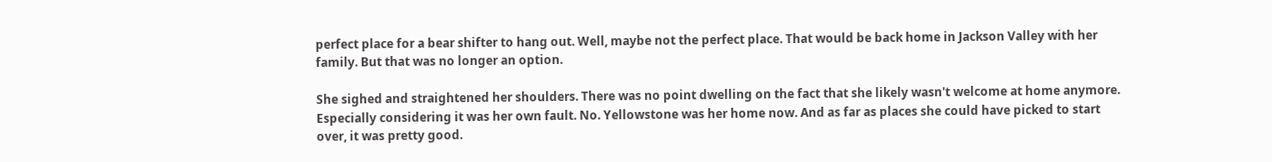perfect place for a bear shifter to hang out. Well, maybe not the perfect place. That would be back home in Jackson Valley with her family. But that was no longer an option.

She sighed and straightened her shoulders. There was no point dwelling on the fact that she likely wasn't welcome at home anymore. Especially considering it was her own fault. No. Yellowstone was her home now. And as far as places she could have picked to start over, it was pretty good.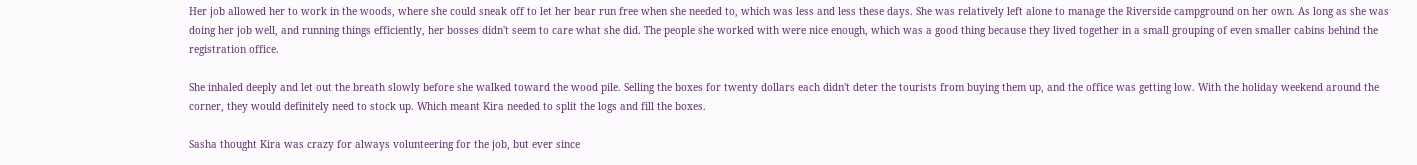Her job allowed her to work in the woods, where she could sneak off to let her bear run free when she needed to, which was less and less these days. She was relatively left alone to manage the Riverside campground on her own. As long as she was doing her job well, and running things efficiently, her bosses didn't seem to care what she did. The people she worked with were nice enough, which was a good thing because they lived together in a small grouping of even smaller cabins behind the registration office.

She inhaled deeply and let out the breath slowly before she walked toward the wood pile. Selling the boxes for twenty dollars each didn't deter the tourists from buying them up, and the office was getting low. With the holiday weekend around the corner, they would definitely need to stock up. Which meant Kira needed to split the logs and fill the boxes.

Sasha thought Kira was crazy for always volunteering for the job, but ever since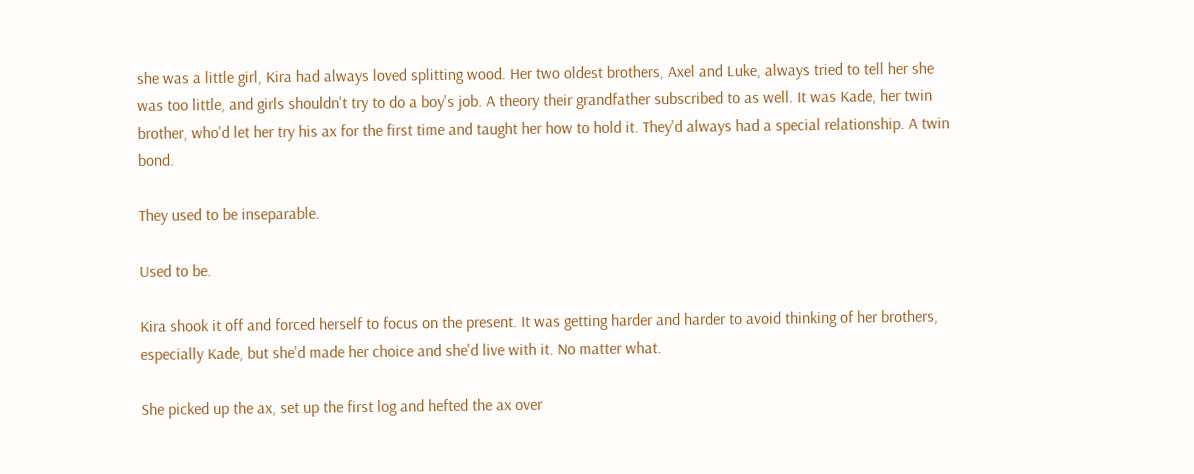she was a little girl, Kira had always loved splitting wood. Her two oldest brothers, Axel and Luke, always tried to tell her she was too little, and girls shouldn't try to do a boy's job. A theory their grandfather subscribed to as well. It was Kade, her twin brother, who'd let her try his ax for the first time and taught her how to hold it. They'd always had a special relationship. A twin bond.

They used to be inseparable.

Used to be.

Kira shook it off and forced herself to focus on the present. It was getting harder and harder to avoid thinking of her brothers, especially Kade, but she'd made her choice and she'd live with it. No matter what.

She picked up the ax, set up the first log and hefted the ax over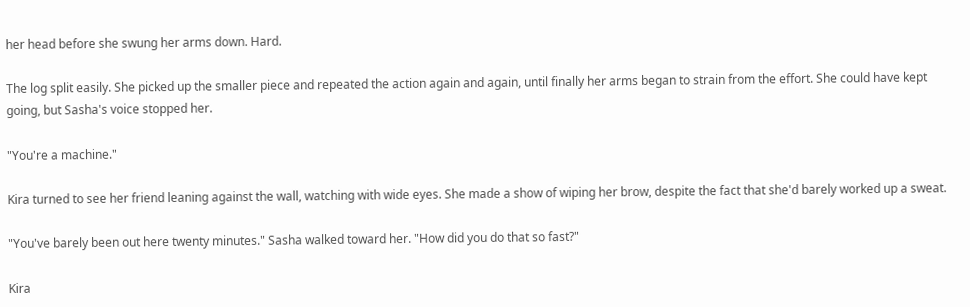her head before she swung her arms down. Hard.

The log split easily. She picked up the smaller piece and repeated the action again and again, until finally her arms began to strain from the effort. She could have kept going, but Sasha's voice stopped her.

"You're a machine."

Kira turned to see her friend leaning against the wall, watching with wide eyes. She made a show of wiping her brow, despite the fact that she'd barely worked up a sweat.

"You've barely been out here twenty minutes." Sasha walked toward her. "How did you do that so fast?"

Kira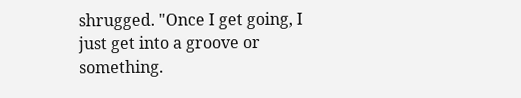shrugged. "Once I get going, I just get into a groove or something.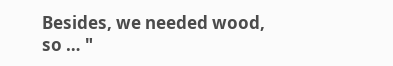Besides, we needed wood, so … "